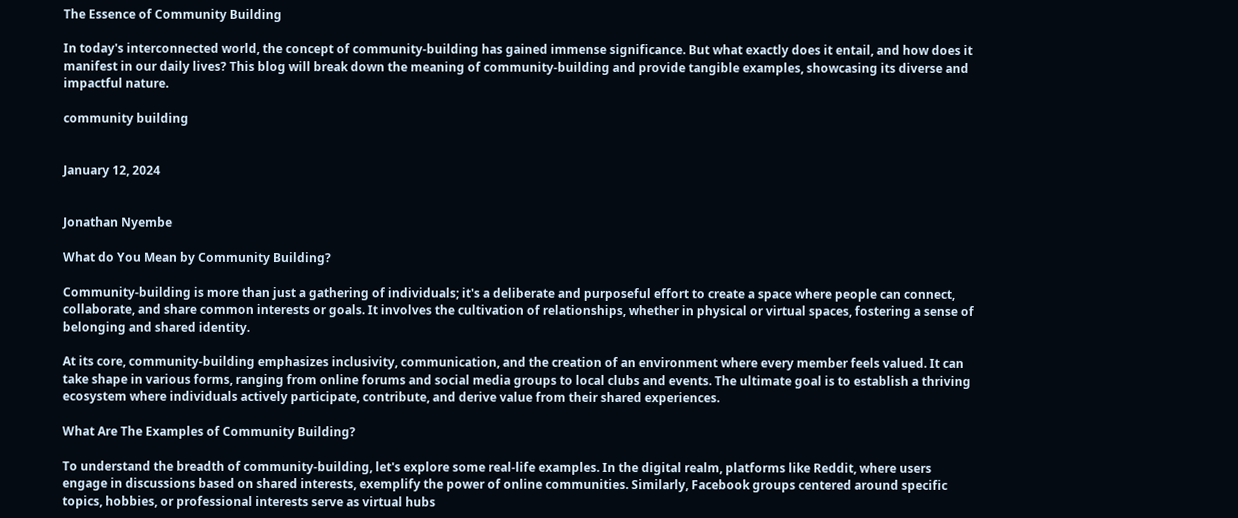The Essence of Community Building

In today's interconnected world, the concept of community-building has gained immense significance. But what exactly does it entail, and how does it manifest in our daily lives? This blog will break down the meaning of community-building and provide tangible examples, showcasing its diverse and impactful nature.

community building


January 12, 2024


Jonathan Nyembe

What do You Mean by Community Building?

Community-building is more than just a gathering of individuals; it's a deliberate and purposeful effort to create a space where people can connect, collaborate, and share common interests or goals. It involves the cultivation of relationships, whether in physical or virtual spaces, fostering a sense of belonging and shared identity.

At its core, community-building emphasizes inclusivity, communication, and the creation of an environment where every member feels valued. It can take shape in various forms, ranging from online forums and social media groups to local clubs and events. The ultimate goal is to establish a thriving ecosystem where individuals actively participate, contribute, and derive value from their shared experiences.

What Are The Examples of Community Building?

To understand the breadth of community-building, let's explore some real-life examples. In the digital realm, platforms like Reddit, where users engage in discussions based on shared interests, exemplify the power of online communities. Similarly, Facebook groups centered around specific topics, hobbies, or professional interests serve as virtual hubs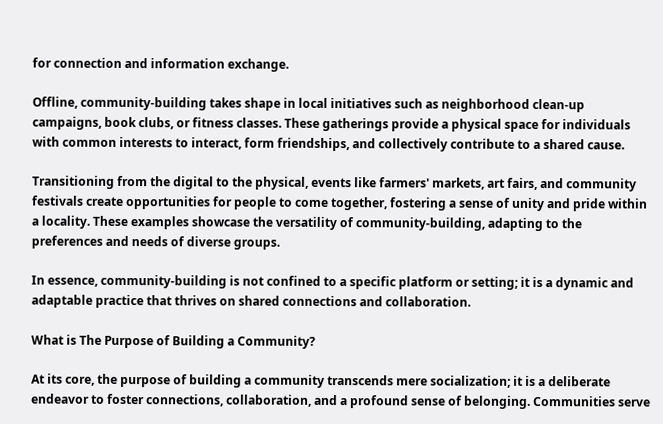for connection and information exchange.

Offline, community-building takes shape in local initiatives such as neighborhood clean-up campaigns, book clubs, or fitness classes. These gatherings provide a physical space for individuals with common interests to interact, form friendships, and collectively contribute to a shared cause.

Transitioning from the digital to the physical, events like farmers' markets, art fairs, and community festivals create opportunities for people to come together, fostering a sense of unity and pride within a locality. These examples showcase the versatility of community-building, adapting to the preferences and needs of diverse groups.

In essence, community-building is not confined to a specific platform or setting; it is a dynamic and adaptable practice that thrives on shared connections and collaboration.

What is The Purpose of Building a Community?

At its core, the purpose of building a community transcends mere socialization; it is a deliberate endeavor to foster connections, collaboration, and a profound sense of belonging. Communities serve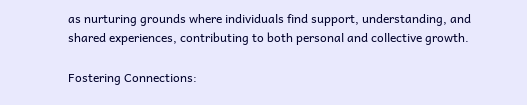as nurturing grounds where individuals find support, understanding, and shared experiences, contributing to both personal and collective growth.

Fostering Connections: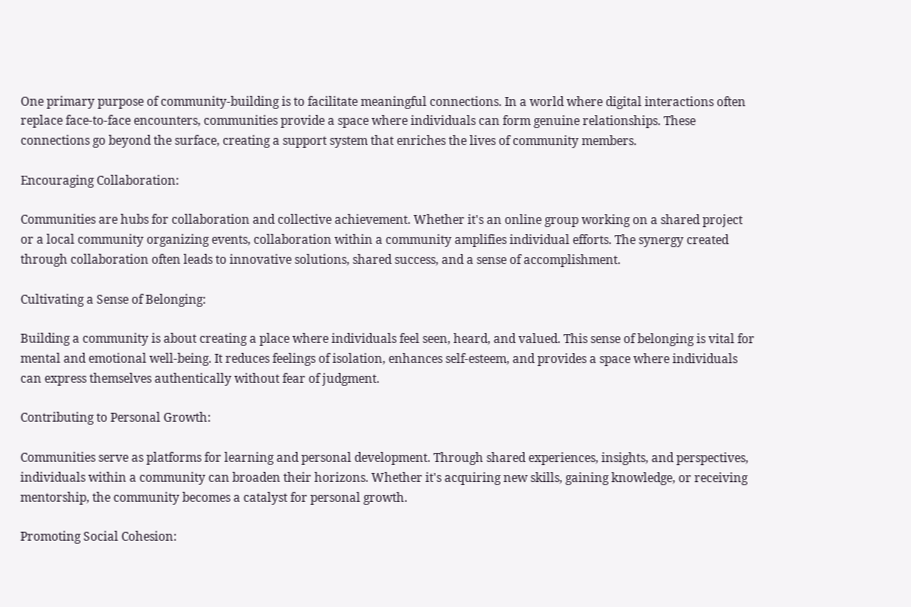One primary purpose of community-building is to facilitate meaningful connections. In a world where digital interactions often replace face-to-face encounters, communities provide a space where individuals can form genuine relationships. These connections go beyond the surface, creating a support system that enriches the lives of community members.

Encouraging Collaboration:

Communities are hubs for collaboration and collective achievement. Whether it's an online group working on a shared project or a local community organizing events, collaboration within a community amplifies individual efforts. The synergy created through collaboration often leads to innovative solutions, shared success, and a sense of accomplishment.

Cultivating a Sense of Belonging:

Building a community is about creating a place where individuals feel seen, heard, and valued. This sense of belonging is vital for mental and emotional well-being. It reduces feelings of isolation, enhances self-esteem, and provides a space where individuals can express themselves authentically without fear of judgment.

Contributing to Personal Growth:

Communities serve as platforms for learning and personal development. Through shared experiences, insights, and perspectives, individuals within a community can broaden their horizons. Whether it's acquiring new skills, gaining knowledge, or receiving mentorship, the community becomes a catalyst for personal growth.

Promoting Social Cohesion: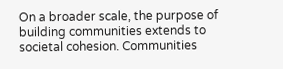On a broader scale, the purpose of building communities extends to societal cohesion. Communities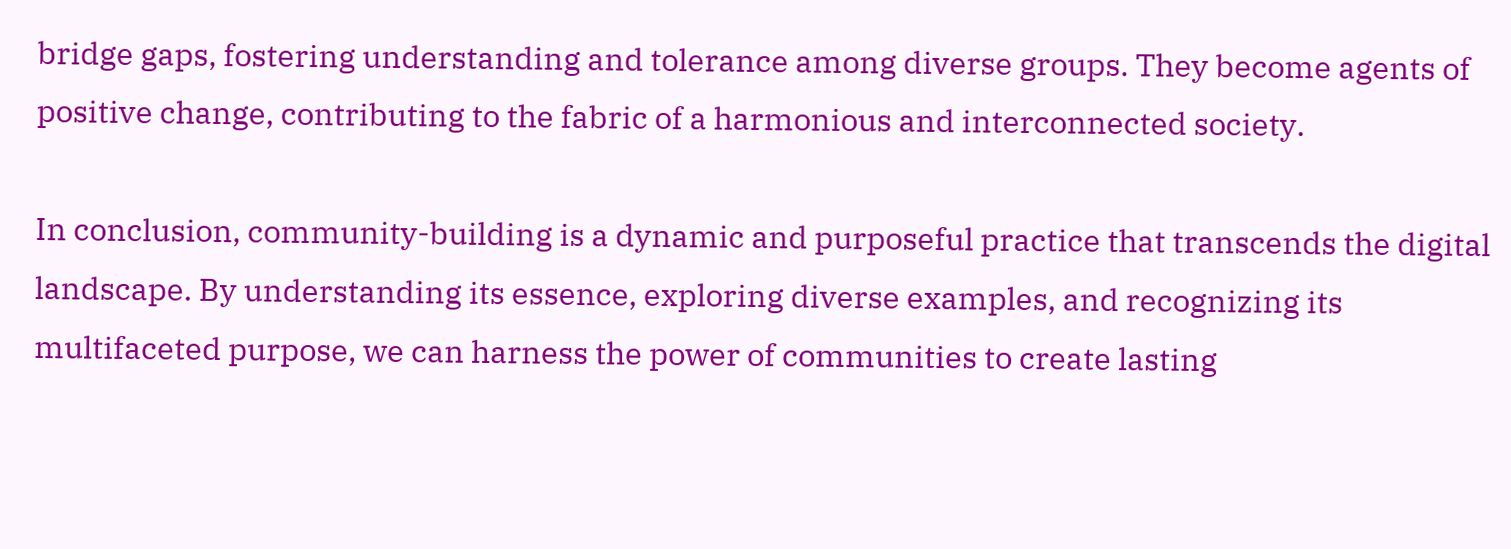bridge gaps, fostering understanding and tolerance among diverse groups. They become agents of positive change, contributing to the fabric of a harmonious and interconnected society.

In conclusion, community-building is a dynamic and purposeful practice that transcends the digital landscape. By understanding its essence, exploring diverse examples, and recognizing its multifaceted purpose, we can harness the power of communities to create lasting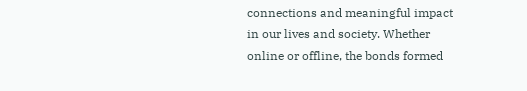connections and meaningful impact in our lives and society. Whether online or offline, the bonds formed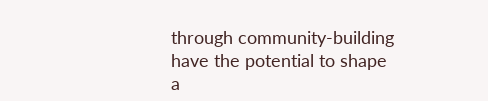through community-building have the potential to shape a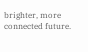brighter, more connected future.